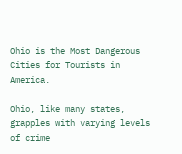Ohio is the Most Dangerous Cities for Tourists in America.

Ohio, like many states, grapples with varying levels of crime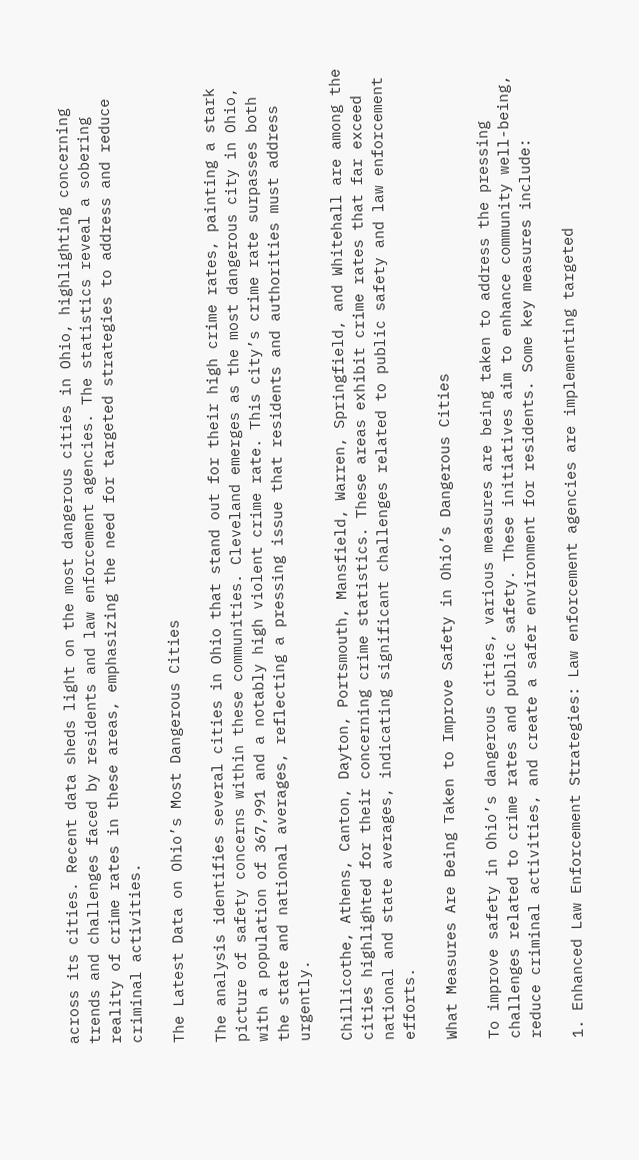across its cities. Recent data sheds light on the most dangerous cities in Ohio, highlighting concerning trends and challenges faced by residents and law enforcement agencies. The statistics reveal a sobering reality of crime rates in these areas, emphasizing the need for targeted strategies to address and reduce criminal activities.

The Latest Data on Ohio’s Most Dangerous Cities

The analysis identifies several cities in Ohio that stand out for their high crime rates, painting a stark picture of safety concerns within these communities. Cleveland emerges as the most dangerous city in Ohio, with a population of 367,991 and a notably high violent crime rate. This city’s crime rate surpasses both the state and national averages, reflecting a pressing issue that residents and authorities must address urgently.

Chillicothe, Athens, Canton, Dayton, Portsmouth, Mansfield, Warren, Springfield, and Whitehall are among the cities highlighted for their concerning crime statistics. These areas exhibit crime rates that far exceed national and state averages, indicating significant challenges related to public safety and law enforcement efforts.

What Measures Are Being Taken to Improve Safety in Ohio’s Dangerous Cities

To improve safety in Ohio’s dangerous cities, various measures are being taken to address the pressing challenges related to crime rates and public safety. These initiatives aim to enhance community well-being, reduce criminal activities, and create a safer environment for residents. Some key measures include:

1. Enhanced Law Enforcement Strategies: Law enforcement agencies are implementing targeted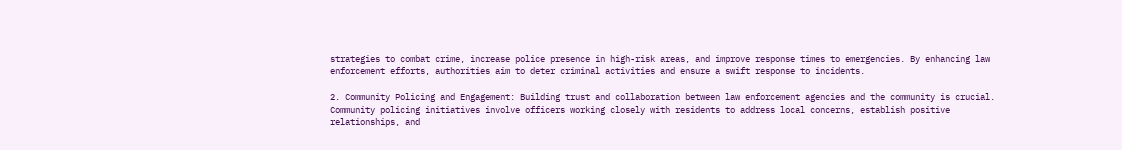strategies to combat crime, increase police presence in high-risk areas, and improve response times to emergencies. By enhancing law enforcement efforts, authorities aim to deter criminal activities and ensure a swift response to incidents.

2. Community Policing and Engagement: Building trust and collaboration between law enforcement agencies and the community is crucial. Community policing initiatives involve officers working closely with residents to address local concerns, establish positive relationships, and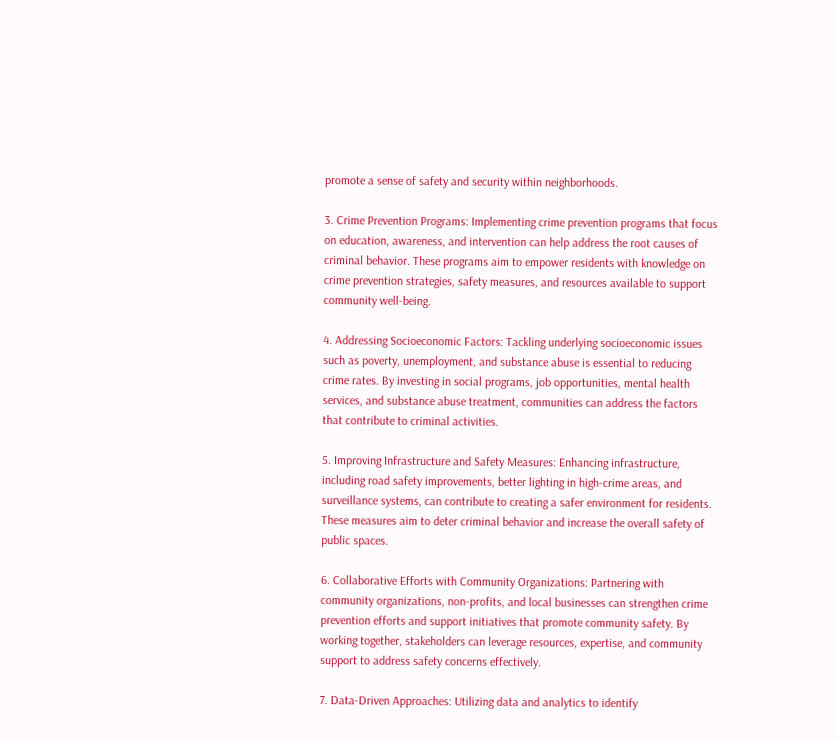promote a sense of safety and security within neighborhoods.

3. Crime Prevention Programs: Implementing crime prevention programs that focus on education, awareness, and intervention can help address the root causes of criminal behavior. These programs aim to empower residents with knowledge on crime prevention strategies, safety measures, and resources available to support community well-being.

4. Addressing Socioeconomic Factors: Tackling underlying socioeconomic issues such as poverty, unemployment, and substance abuse is essential to reducing crime rates. By investing in social programs, job opportunities, mental health services, and substance abuse treatment, communities can address the factors that contribute to criminal activities.

5. Improving Infrastructure and Safety Measures: Enhancing infrastructure, including road safety improvements, better lighting in high-crime areas, and surveillance systems, can contribute to creating a safer environment for residents. These measures aim to deter criminal behavior and increase the overall safety of public spaces.

6. Collaborative Efforts with Community Organizations: Partnering with community organizations, non-profits, and local businesses can strengthen crime prevention efforts and support initiatives that promote community safety. By working together, stakeholders can leverage resources, expertise, and community support to address safety concerns effectively.

7. Data-Driven Approaches: Utilizing data and analytics to identify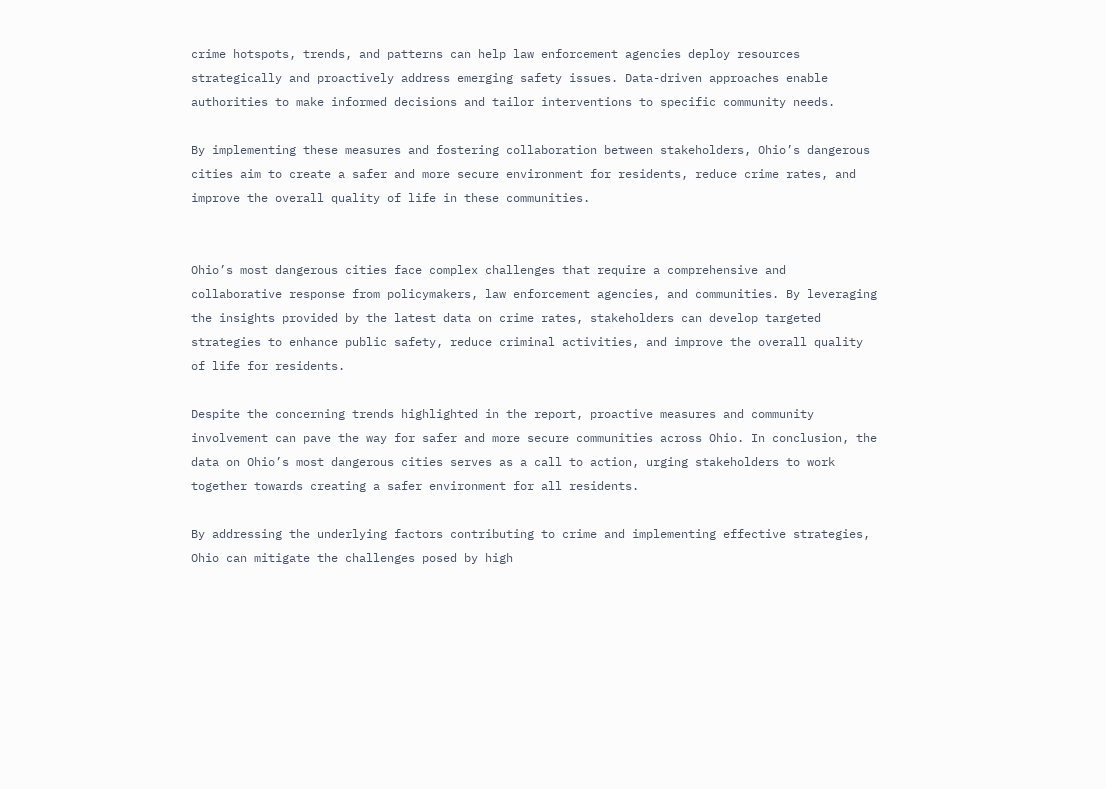crime hotspots, trends, and patterns can help law enforcement agencies deploy resources strategically and proactively address emerging safety issues. Data-driven approaches enable authorities to make informed decisions and tailor interventions to specific community needs.

By implementing these measures and fostering collaboration between stakeholders, Ohio’s dangerous cities aim to create a safer and more secure environment for residents, reduce crime rates, and improve the overall quality of life in these communities.


Ohio’s most dangerous cities face complex challenges that require a comprehensive and collaborative response from policymakers, law enforcement agencies, and communities. By leveraging the insights provided by the latest data on crime rates, stakeholders can develop targeted strategies to enhance public safety, reduce criminal activities, and improve the overall quality of life for residents.

Despite the concerning trends highlighted in the report, proactive measures and community involvement can pave the way for safer and more secure communities across Ohio. In conclusion, the data on Ohio’s most dangerous cities serves as a call to action, urging stakeholders to work together towards creating a safer environment for all residents.

By addressing the underlying factors contributing to crime and implementing effective strategies, Ohio can mitigate the challenges posed by high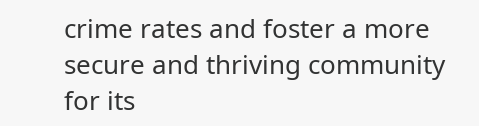crime rates and foster a more secure and thriving community for its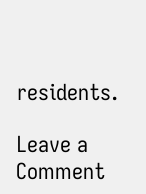residents.

Leave a Comment